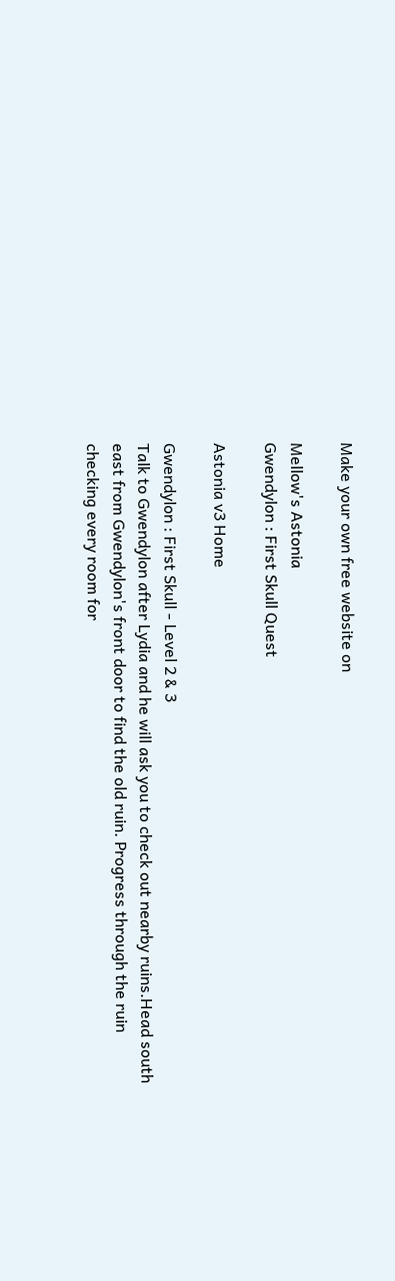Make your own free website on

Mellow's Astonia
Gwendylon : First Skull Quest

Astonia v3 Home

Gwendylon : First Skull - Level 2 & 3
Talk to Gwendylon after Lydia and he will ask you to check out nearby ruins.Head south east from Gwendylon's front door to find the old ruin. Progress through the ruin checking every room for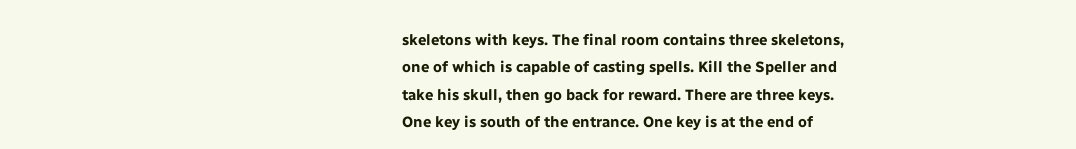skeletons with keys. The final room contains three skeletons, one of which is capable of casting spells. Kill the Speller and take his skull, then go back for reward. There are three keys. One key is south of the entrance. One key is at the end of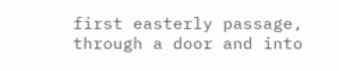first easterly passage, through a door and into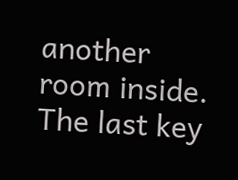another room inside. The last key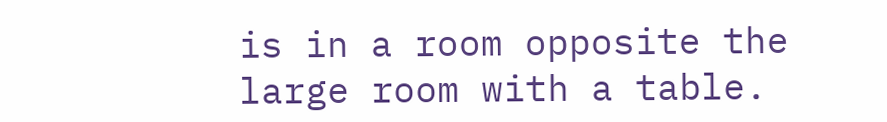is in a room opposite the large room with a table.